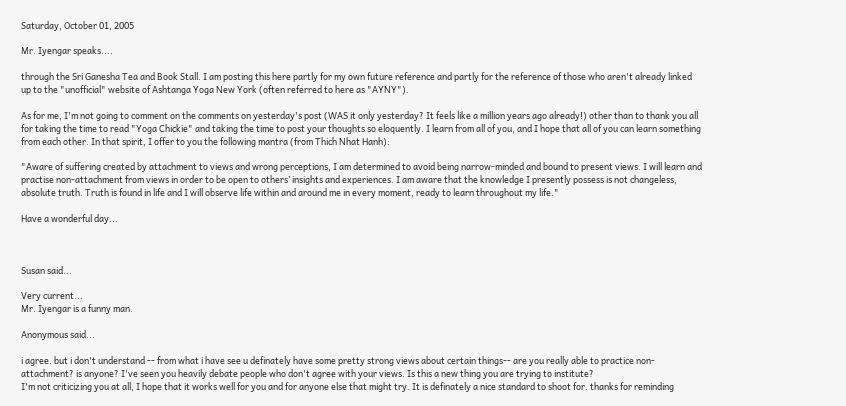Saturday, October 01, 2005

Mr. Iyengar speaks....

through the Sri Ganesha Tea and Book Stall. I am posting this here partly for my own future reference and partly for the reference of those who aren't already linked up to the "unofficial" website of Ashtanga Yoga New York (often referred to here as "AYNY").

As for me, I'm not going to comment on the comments on yesterday's post (WAS it only yesterday? It feels like a million years ago already!) other than to thank you all for taking the time to read "Yoga Chickie" and taking the time to post your thoughts so eloquently. I learn from all of you, and I hope that all of you can learn something from each other. In that spirit, I offer to you the following mantra (from Thich Nhat Hanh):

"Aware of suffering created by attachment to views and wrong perceptions, I am determined to avoid being narrow-minded and bound to present views. I will learn and practise non-attachment from views in order to be open to others’ insights and experiences. I am aware that the knowledge I presently possess is not changeless, absolute truth. Truth is found in life and I will observe life within and around me in every moment, ready to learn throughout my life."

Have a wonderful day...



Susan said...

Very current...
Mr. Iyengar is a funny man.

Anonymous said...

i agree. but i don't understand -- from what i have see u definately have some pretty strong views about certain things-- are you really able to practice non-attachment? is anyone? I've seen you heavily debate people who don't agree with your views. Is this a new thing you are trying to institute?
I'm not criticizing you at all, I hope that it works well for you and for anyone else that might try. It is definately a nice standard to shoot for. thanks for reminding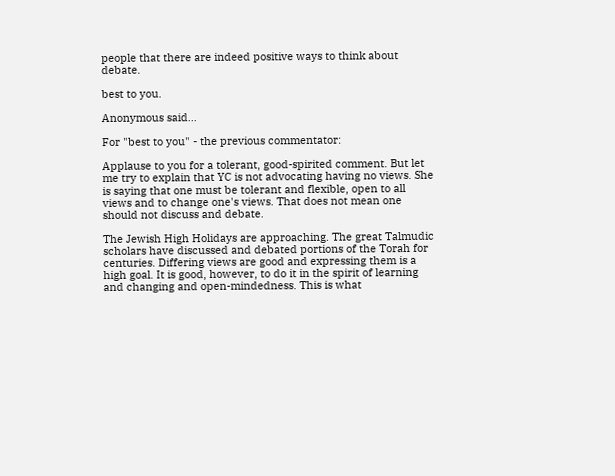people that there are indeed positive ways to think about debate.

best to you.

Anonymous said...

For "best to you" - the previous commentator:

Applause to you for a tolerant, good-spirited comment. But let me try to explain that YC is not advocating having no views. She is saying that one must be tolerant and flexible, open to all views and to change one's views. That does not mean one should not discuss and debate.

The Jewish High Holidays are approaching. The great Talmudic scholars have discussed and debated portions of the Torah for centuries. Differing views are good and expressing them is a high goal. It is good, however, to do it in the spirit of learning and changing and open-mindedness. This is what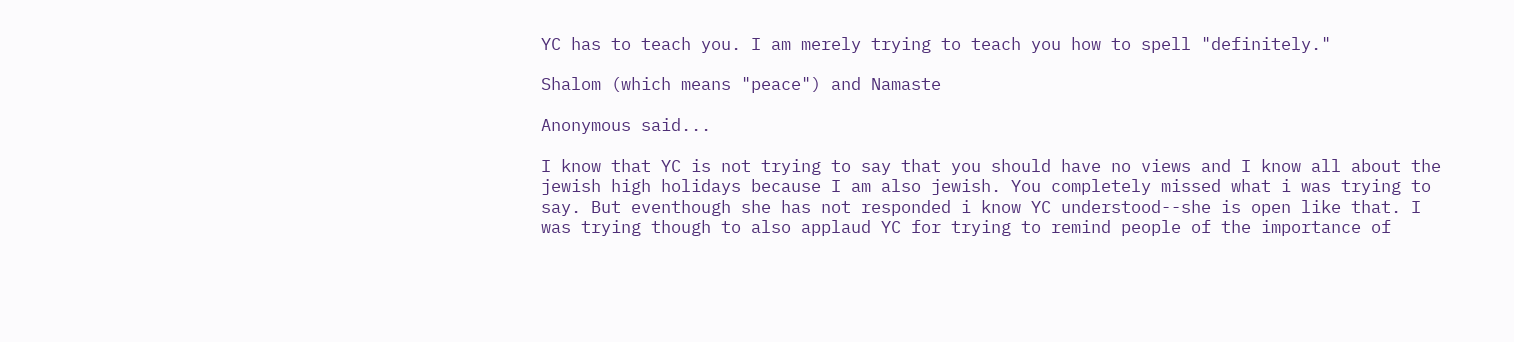YC has to teach you. I am merely trying to teach you how to spell "definitely."

Shalom (which means "peace") and Namaste

Anonymous said...

I know that YC is not trying to say that you should have no views and I know all about the jewish high holidays because I am also jewish. You completely missed what i was trying to say. But eventhough she has not responded i know YC understood--she is open like that. I was trying though to also applaud YC for trying to remind people of the importance of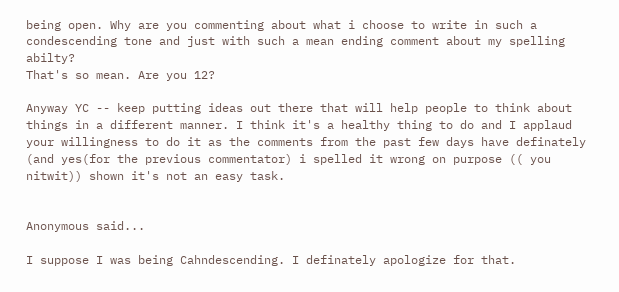being open. Why are you commenting about what i choose to write in such a condescending tone and just with such a mean ending comment about my spelling abilty?
That's so mean. Are you 12?

Anyway YC -- keep putting ideas out there that will help people to think about things in a different manner. I think it's a healthy thing to do and I applaud your willingness to do it as the comments from the past few days have definately (and yes(for the previous commentator) i spelled it wrong on purpose (( you nitwit)) shown it's not an easy task.


Anonymous said...

I suppose I was being Cahndescending. I definately apologize for that.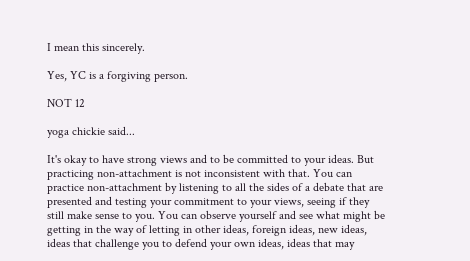I mean this sincerely.

Yes, YC is a forgiving person.

NOT 12

yoga chickie said...

It's okay to have strong views and to be committed to your ideas. But practicing non-attachment is not inconsistent with that. You can practice non-attachment by listening to all the sides of a debate that are presented and testing your commitment to your views, seeing if they still make sense to you. You can observe yourself and see what might be getting in the way of letting in other ideas, foreign ideas, new ideas, ideas that challenge you to defend your own ideas, ideas that may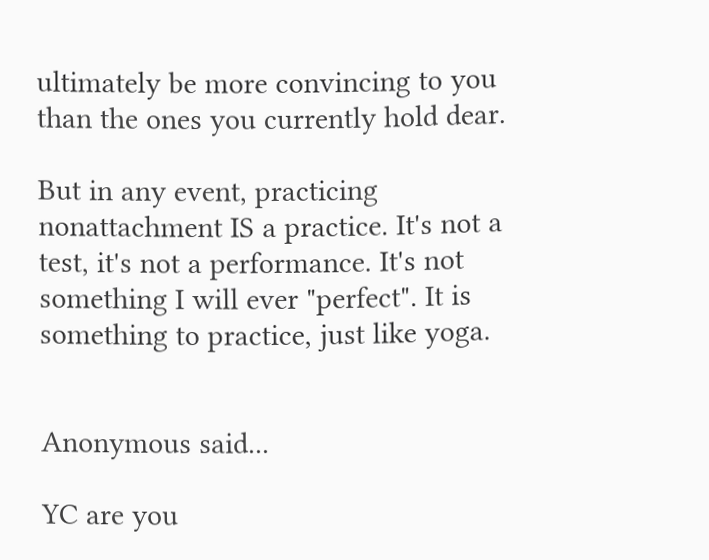ultimately be more convincing to you than the ones you currently hold dear.

But in any event, practicing nonattachment IS a practice. It's not a test, it's not a performance. It's not something I will ever "perfect". It is something to practice, just like yoga.


Anonymous said...

YC are you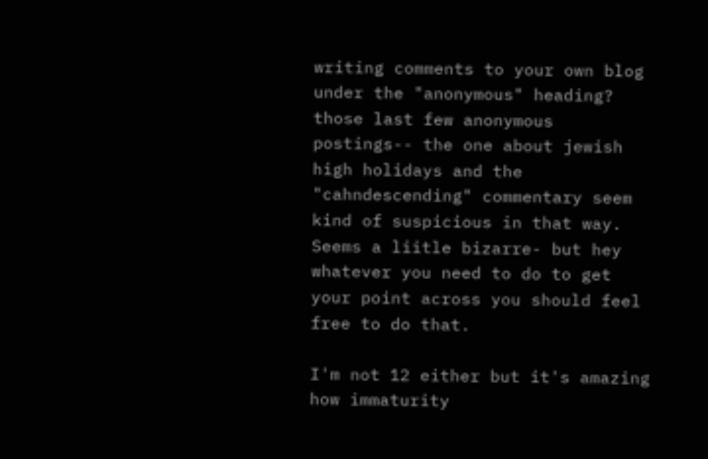writing comments to your own blog under the "anonymous" heading? those last few anonymous postings-- the one about jewish high holidays and the "cahndescending" commentary seem kind of suspicious in that way. Seems a liitle bizarre- but hey whatever you need to do to get your point across you should feel free to do that.

I'm not 12 either but it's amazing how immaturity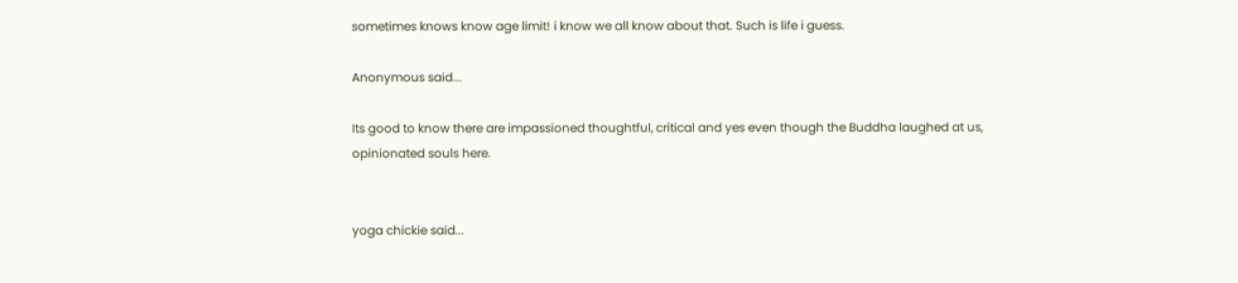sometimes knows know age limit! i know we all know about that. Such is life i guess.

Anonymous said...

Its good to know there are impassioned thoughtful, critical and yes even though the Buddha laughed at us, opinionated souls here.


yoga chickie said...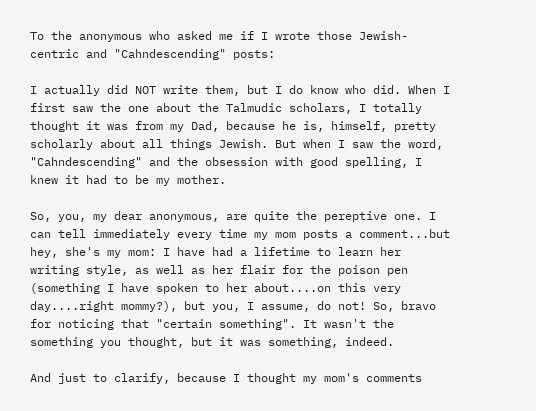To the anonymous who asked me if I wrote those Jewish-centric and "Cahndescending" posts:

I actually did NOT write them, but I do know who did. When I first saw the one about the Talmudic scholars, I totally thought it was from my Dad, because he is, himself, pretty scholarly about all things Jewish. But when I saw the word, "Cahndescending" and the obsession with good spelling, I knew it had to be my mother.

So, you, my dear anonymous, are quite the pereptive one. I can tell immediately every time my mom posts a comment...but hey, she's my mom: I have had a lifetime to learn her writing style, as well as her flair for the poison pen (something I have spoken to her about....on this very day....right mommy?), but you, I assume, do not! So, bravo for noticing that "certain something". It wasn't the something you thought, but it was something, indeed.

And just to clarify, because I thought my mom's comments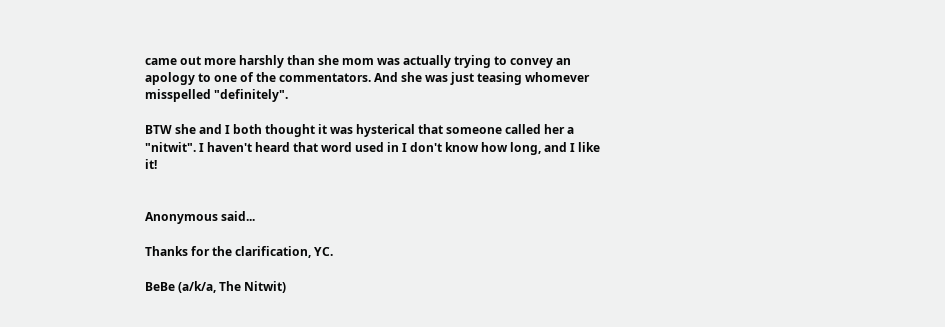came out more harshly than she mom was actually trying to convey an apology to one of the commentators. And she was just teasing whomever misspelled "definitely".

BTW she and I both thought it was hysterical that someone called her a "nitwit". I haven't heard that word used in I don't know how long, and I like it!


Anonymous said...

Thanks for the clarification, YC.

BeBe (a/k/a, The Nitwit)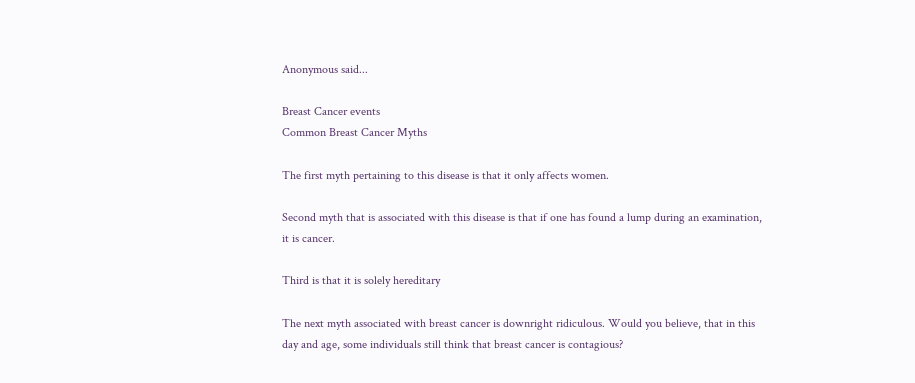Anonymous said...

Breast Cancer events
Common Breast Cancer Myths

The first myth pertaining to this disease is that it only affects women.

Second myth that is associated with this disease is that if one has found a lump during an examination, it is cancer.

Third is that it is solely hereditary

The next myth associated with breast cancer is downright ridiculous. Would you believe, that in this day and age, some individuals still think that breast cancer is contagious?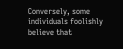Conversely, some individuals foolishly believe that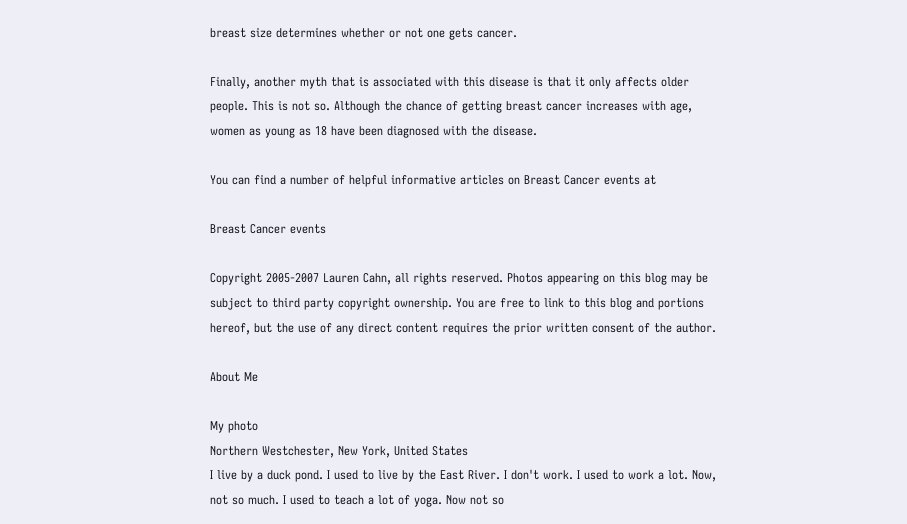breast size determines whether or not one gets cancer.

Finally, another myth that is associated with this disease is that it only affects older people. This is not so. Although the chance of getting breast cancer increases with age, women as young as 18 have been diagnosed with the disease.

You can find a number of helpful informative articles on Breast Cancer events at

Breast Cancer events

Copyright 2005-2007 Lauren Cahn, all rights reserved. Photos appearing on this blog may be subject to third party copyright ownership. You are free to link to this blog and portions hereof, but the use of any direct content requires the prior written consent of the author.

About Me

My photo
Northern Westchester, New York, United States
I live by a duck pond. I used to live by the East River. I don't work. I used to work a lot. Now, not so much. I used to teach a lot of yoga. Now not so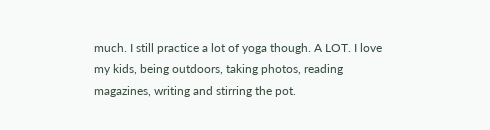much. I still practice a lot of yoga though. A LOT. I love my kids, being outdoors, taking photos, reading magazines, writing and stirring the pot.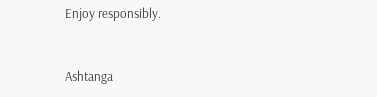Enjoy responsibly.


Ashtanga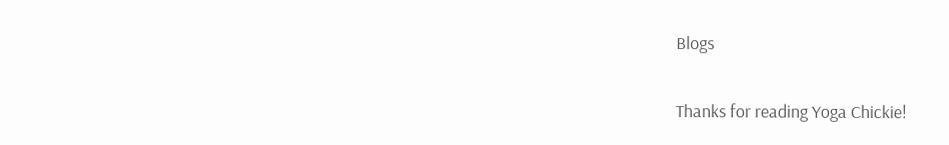Blogs

Thanks for reading Yoga Chickie!